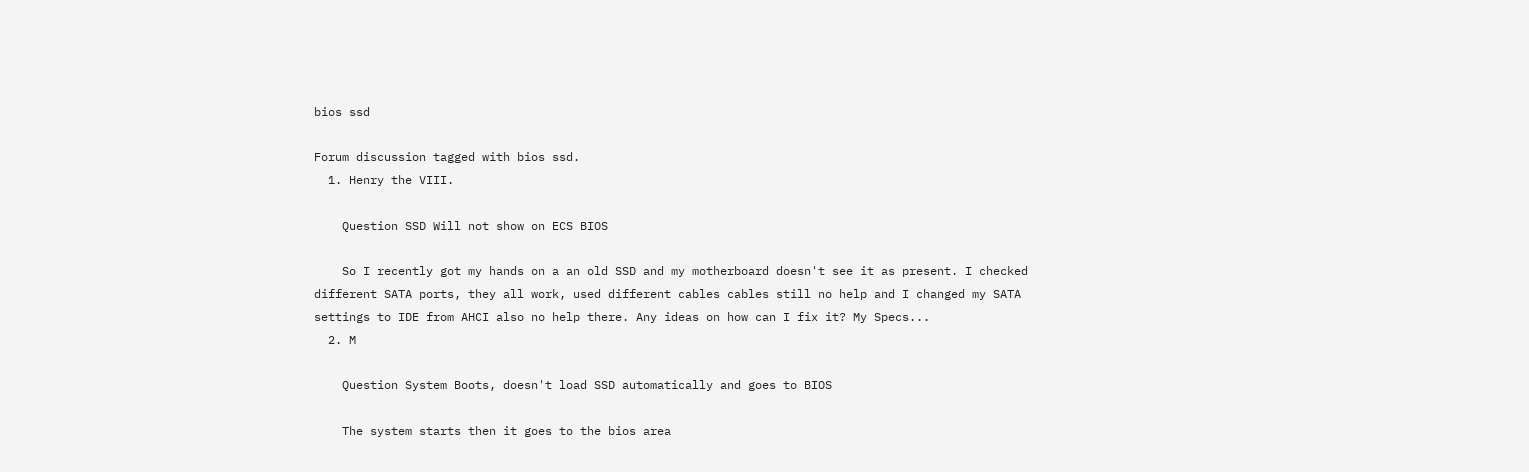bios ssd

Forum discussion tagged with bios ssd.
  1. Henry the VIII.

    Question SSD Will not show on ECS BIOS

    So I recently got my hands on a an old SSD and my motherboard doesn't see it as present. I checked different SATA ports, they all work, used different cables cables still no help and I changed my SATA settings to IDE from AHCI also no help there. Any ideas on how can I fix it? My Specs...
  2. M

    Question System Boots, doesn't load SSD automatically and goes to BIOS

    The system starts then it goes to the bios area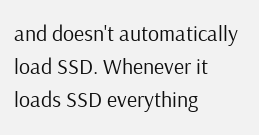and doesn't automatically load SSD. Whenever it loads SSD everything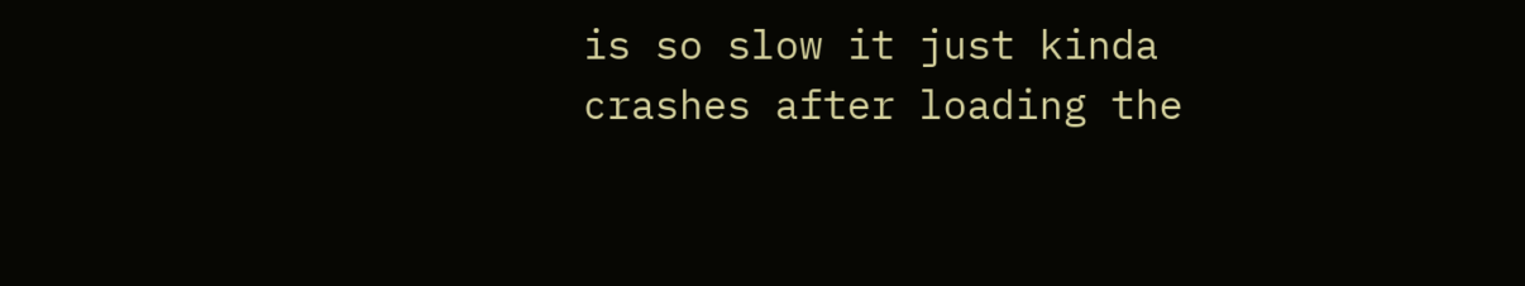is so slow it just kinda crashes after loading the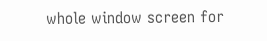whole window screen for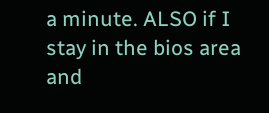a minute. ALSO if I stay in the bios area and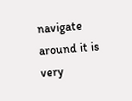navigate around it is very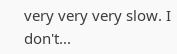very very very slow. I don't...